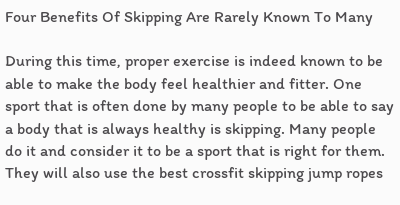Four Benefits Of Skipping Are Rarely Known To Many

During this time, proper exercise is indeed known to be able to make the body feel healthier and fitter. One sport that is often done by many people to be able to say a body that is always healthy is skipping. Many people do it and consider it to be a sport that is right for them. They will also use the best crossfit skipping jump ropes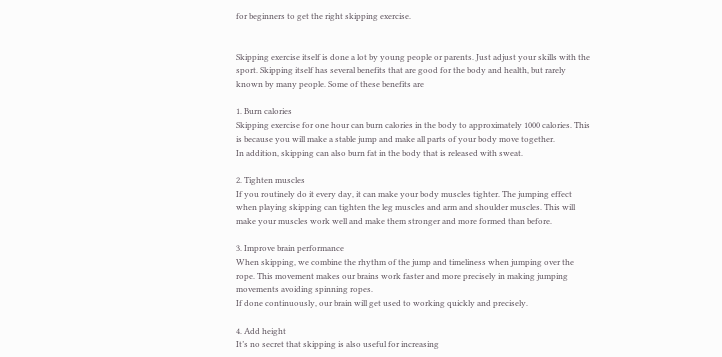for beginners to get the right skipping exercise.


Skipping exercise itself is done a lot by young people or parents. Just adjust your skills with the sport. Skipping itself has several benefits that are good for the body and health, but rarely known by many people. Some of these benefits are

1. Burn calories
Skipping exercise for one hour can burn calories in the body to approximately 1000 calories. This is because you will make a stable jump and make all parts of your body move together.
In addition, skipping can also burn fat in the body that is released with sweat.

2. Tighten muscles
If you routinely do it every day, it can make your body muscles tighter. The jumping effect when playing skipping can tighten the leg muscles and arm and shoulder muscles. This will make your muscles work well and make them stronger and more formed than before.

3. Improve brain performance
When skipping, we combine the rhythm of the jump and timeliness when jumping over the rope. This movement makes our brains work faster and more precisely in making jumping movements avoiding spinning ropes.
If done continuously, our brain will get used to working quickly and precisely.

4. Add height
It’s no secret that skipping is also useful for increasing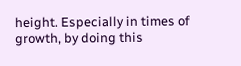height. Especially in times of growth, by doing this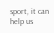sport, it can help us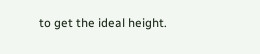to get the ideal height.